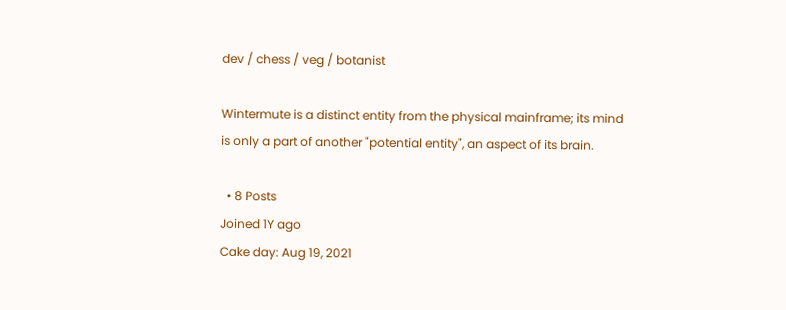dev / chess / veg / botanist

Wintermute is a distinct entity from the physical mainframe; its mind is only a part of another "potential entity", an aspect of its brain.

  • 8 Posts
Joined 1Y ago
Cake day: Aug 19, 2021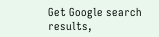Get Google search results,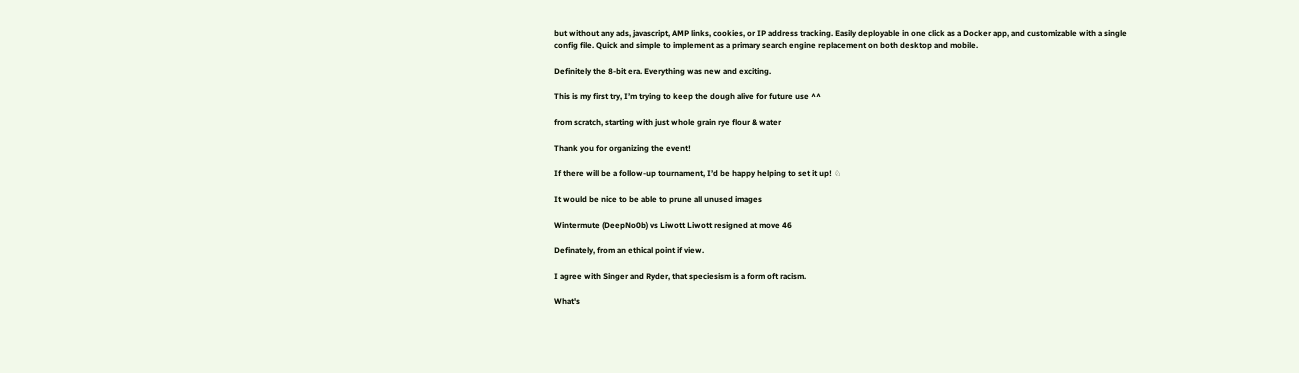but without any ads, javascript, AMP links, cookies, or IP address tracking. Easily deployable in one click as a Docker app, and customizable with a single config file. Quick and simple to implement as a primary search engine replacement on both desktop and mobile.

Definitely the 8-bit era. Everything was new and exciting.

This is my first try, I’m trying to keep the dough alive for future use ^^

from scratch, starting with just whole grain rye flour & water

Thank you for organizing the event!

If there will be a follow-up tournament, I’d be happy helping to set it up! ♘

It would be nice to be able to prune all unused images

Wintermute (DeepNo0b) vs Liwott Liwott resigned at move 46

Definately, from an ethical point if view.

I agree with Singer and Ryder, that speciesism is a form oft racism.

What's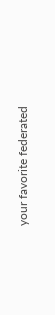your favorite federated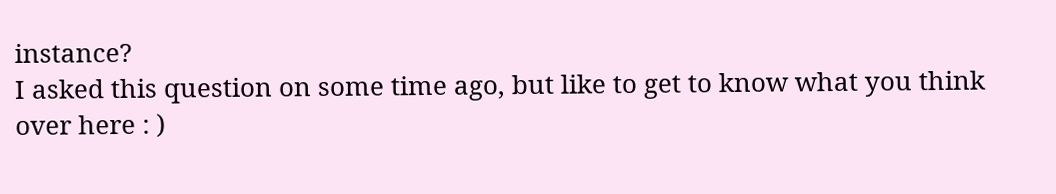instance?
I asked this question on some time ago, but like to get to know what you think over here : )